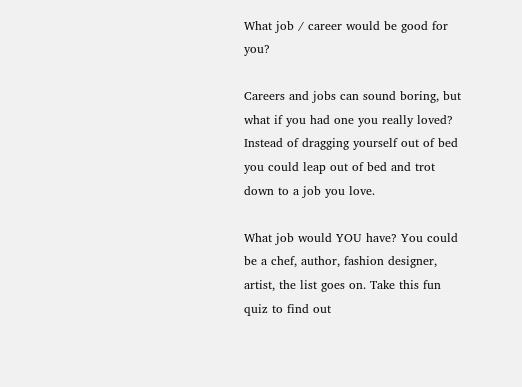What job / career would be good for you?

Careers and jobs can sound boring, but what if you had one you really loved? Instead of dragging yourself out of bed you could leap out of bed and trot down to a job you love.

What job would YOU have? You could be a chef, author, fashion designer, artist, the list goes on. Take this fun quiz to find out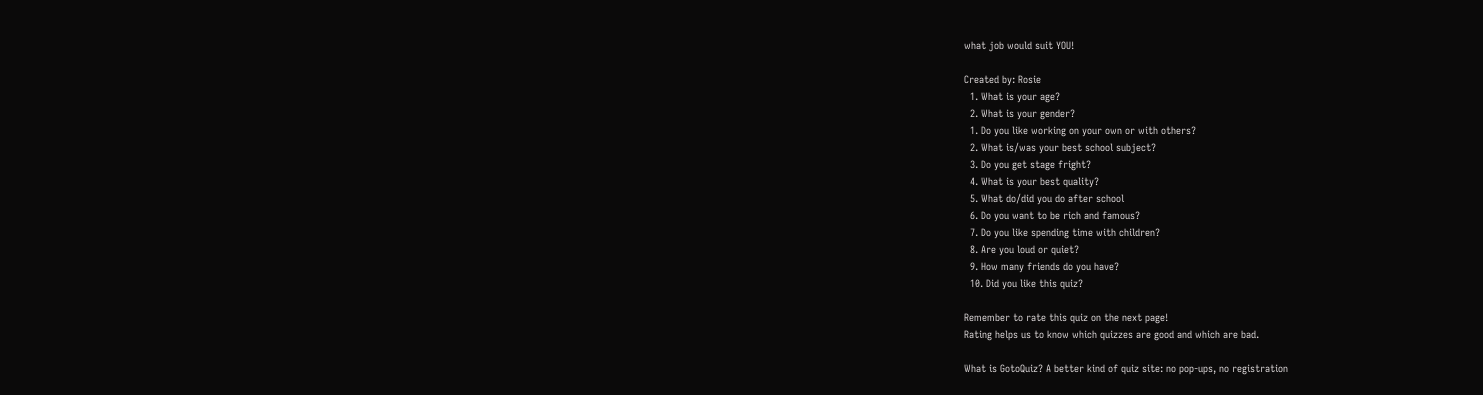what job would suit YOU!

Created by: Rosie
  1. What is your age?
  2. What is your gender?
  1. Do you like working on your own or with others?
  2. What is/was your best school subject?
  3. Do you get stage fright?
  4. What is your best quality?
  5. What do/did you do after school
  6. Do you want to be rich and famous?
  7. Do you like spending time with children?
  8. Are you loud or quiet?
  9. How many friends do you have?
  10. Did you like this quiz?

Remember to rate this quiz on the next page!
Rating helps us to know which quizzes are good and which are bad.

What is GotoQuiz? A better kind of quiz site: no pop-ups, no registration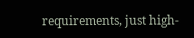requirements, just high-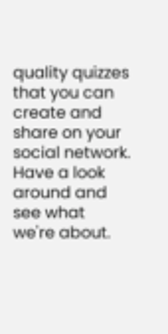quality quizzes that you can create and share on your social network. Have a look around and see what we're about.